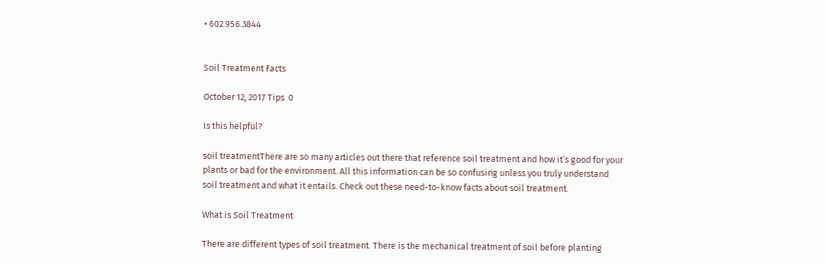• 602.956.3844


Soil Treatment Facts

October 12, 2017 Tips  0

Is this helpful?

soil treatmentThere are so many articles out there that reference soil treatment and how it’s good for your plants or bad for the environment. All this information can be so confusing unless you truly understand soil treatment and what it entails. Check out these need-to-know facts about soil treatment.

What is Soil Treatment

There are different types of soil treatment. There is the mechanical treatment of soil before planting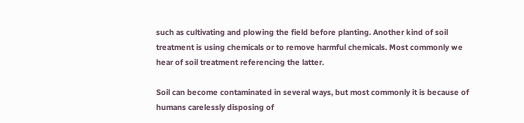such as cultivating and plowing the field before planting. Another kind of soil treatment is using chemicals or to remove harmful chemicals. Most commonly we hear of soil treatment referencing the latter.

Soil can become contaminated in several ways, but most commonly it is because of humans carelessly disposing of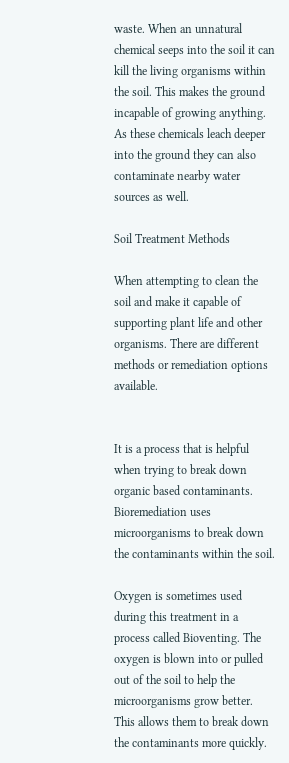waste. When an unnatural chemical seeps into the soil it can kill the living organisms within the soil. This makes the ground incapable of growing anything. As these chemicals leach deeper into the ground they can also contaminate nearby water sources as well.

Soil Treatment Methods

When attempting to clean the soil and make it capable of supporting plant life and other organisms. There are different methods or remediation options available.


It is a process that is helpful when trying to break down organic based contaminants. Bioremediation uses microorganisms to break down the contaminants within the soil.

Oxygen is sometimes used during this treatment in a process called Bioventing. The oxygen is blown into or pulled out of the soil to help the microorganisms grow better. This allows them to break down the contaminants more quickly.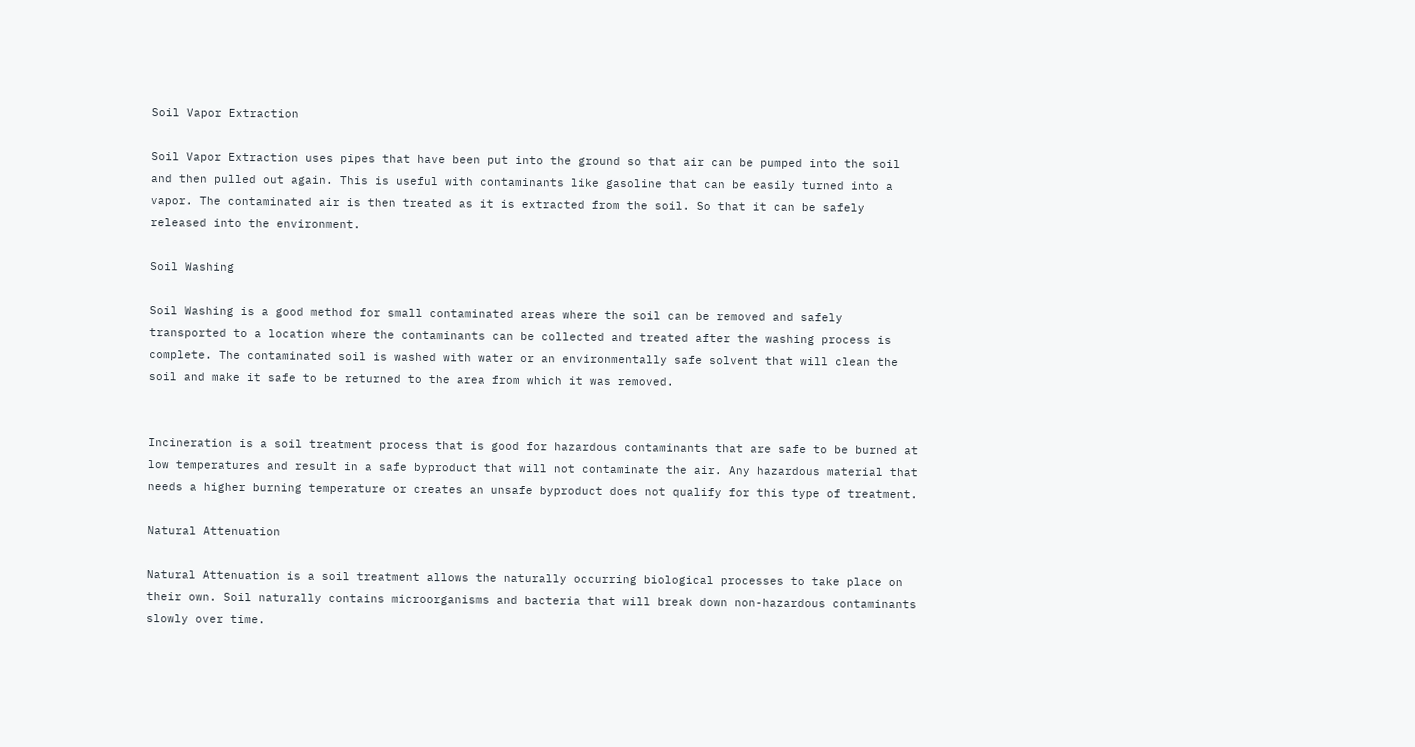Soil Vapor Extraction

Soil Vapor Extraction uses pipes that have been put into the ground so that air can be pumped into the soil and then pulled out again. This is useful with contaminants like gasoline that can be easily turned into a vapor. The contaminated air is then treated as it is extracted from the soil. So that it can be safely released into the environment.

Soil Washing

Soil Washing is a good method for small contaminated areas where the soil can be removed and safely transported to a location where the contaminants can be collected and treated after the washing process is complete. The contaminated soil is washed with water or an environmentally safe solvent that will clean the soil and make it safe to be returned to the area from which it was removed.


Incineration is a soil treatment process that is good for hazardous contaminants that are safe to be burned at low temperatures and result in a safe byproduct that will not contaminate the air. Any hazardous material that needs a higher burning temperature or creates an unsafe byproduct does not qualify for this type of treatment.

Natural Attenuation

Natural Attenuation is a soil treatment allows the naturally occurring biological processes to take place on their own. Soil naturally contains microorganisms and bacteria that will break down non-hazardous contaminants slowly over time.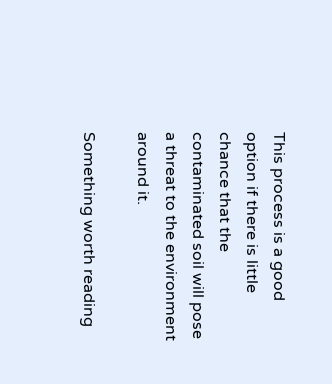This process is a good option if there is little chance that the contaminated soil will pose a threat to the environment around it.

Something worth reading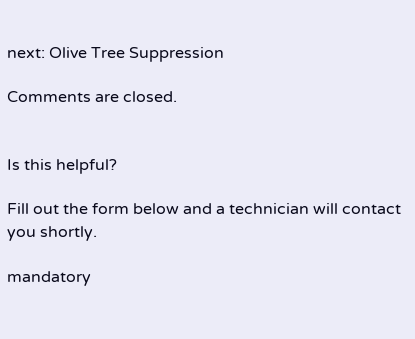next: Olive Tree Suppression

Comments are closed.


Is this helpful?

Fill out the form below and a technician will contact you shortly.

mandatory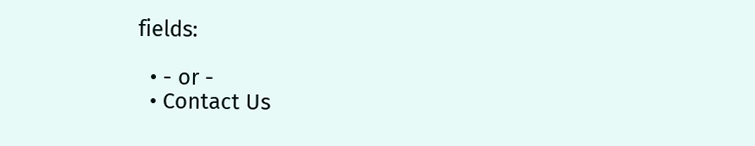fields:

  • - or -
  • Contact Us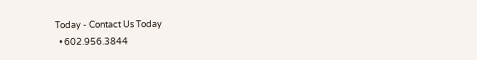Today - Contact Us Today
  • 602.956.3844